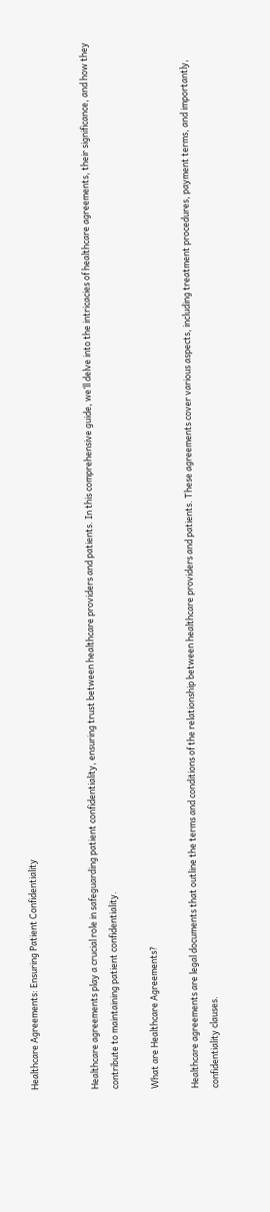Healthcare Agreements: Ensuring Patient Confidentiality


Healthcare agreements play a crucial role in safeguarding patient confidentiality, ensuring trust between healthcare providers and patients. In this comprehensive guide, we’ll delve into the intricacies of healthcare agreements, their significance, and how they contribute to maintaining patient confidentiality.

What are Healthcare Agreements?

Healthcare agreements are legal documents that outline the terms and conditions of the relationship between healthcare providers and patients. These agreements cover various aspects, including treatment procedures, payment terms, and importantly, confidentiality clauses.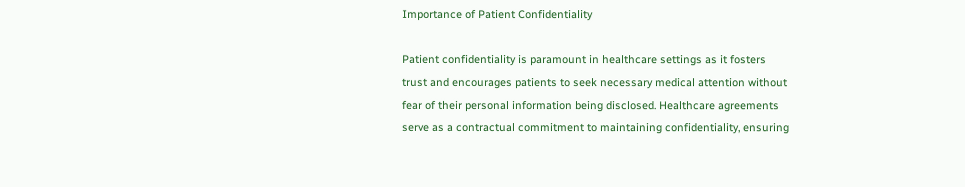Importance of Patient Confidentiality

Patient confidentiality is paramount in healthcare settings as it fosters trust and encourages patients to seek necessary medical attention without fear of their personal information being disclosed. Healthcare agreements serve as a contractual commitment to maintaining confidentiality, ensuring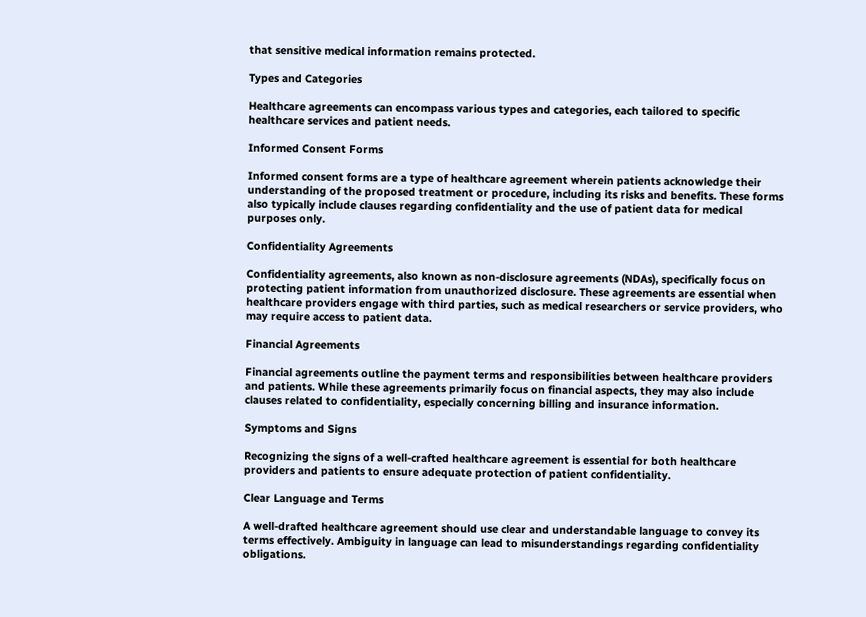that sensitive medical information remains protected.

Types and Categories

Healthcare agreements can encompass various types and categories, each tailored to specific healthcare services and patient needs.

Informed Consent Forms

Informed consent forms are a type of healthcare agreement wherein patients acknowledge their understanding of the proposed treatment or procedure, including its risks and benefits. These forms also typically include clauses regarding confidentiality and the use of patient data for medical purposes only.

Confidentiality Agreements

Confidentiality agreements, also known as non-disclosure agreements (NDAs), specifically focus on protecting patient information from unauthorized disclosure. These agreements are essential when healthcare providers engage with third parties, such as medical researchers or service providers, who may require access to patient data.

Financial Agreements

Financial agreements outline the payment terms and responsibilities between healthcare providers and patients. While these agreements primarily focus on financial aspects, they may also include clauses related to confidentiality, especially concerning billing and insurance information.

Symptoms and Signs

Recognizing the signs of a well-crafted healthcare agreement is essential for both healthcare providers and patients to ensure adequate protection of patient confidentiality.

Clear Language and Terms

A well-drafted healthcare agreement should use clear and understandable language to convey its terms effectively. Ambiguity in language can lead to misunderstandings regarding confidentiality obligations.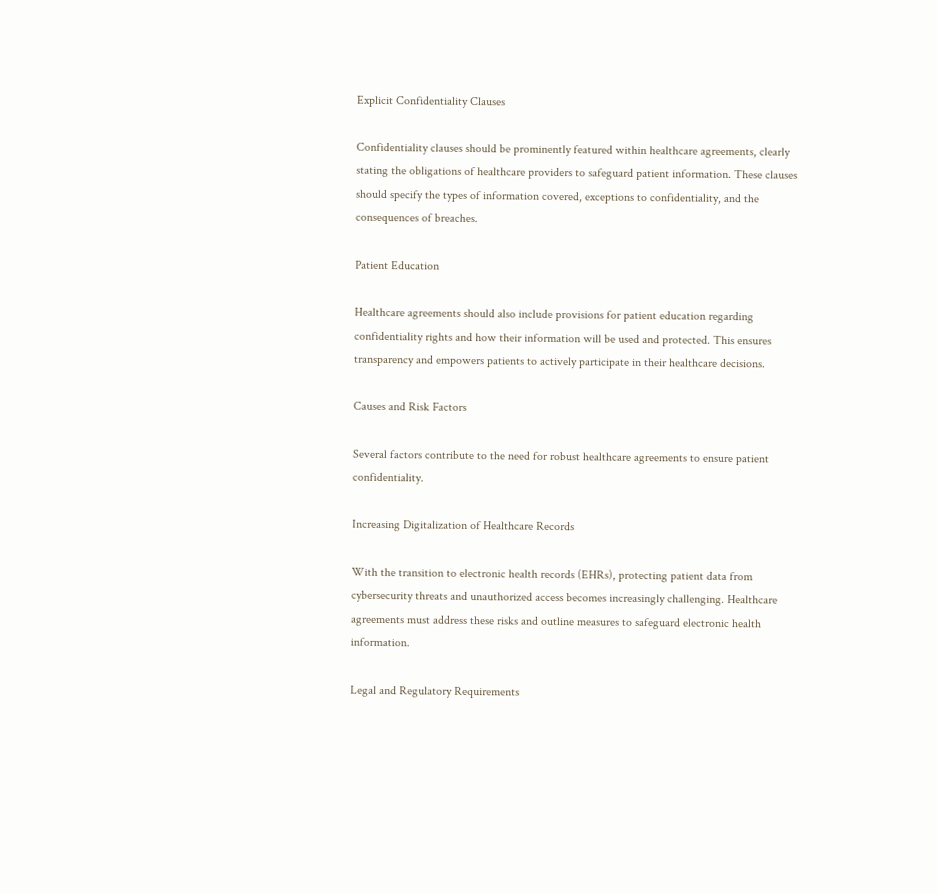Explicit Confidentiality Clauses

Confidentiality clauses should be prominently featured within healthcare agreements, clearly stating the obligations of healthcare providers to safeguard patient information. These clauses should specify the types of information covered, exceptions to confidentiality, and the consequences of breaches.

Patient Education

Healthcare agreements should also include provisions for patient education regarding confidentiality rights and how their information will be used and protected. This ensures transparency and empowers patients to actively participate in their healthcare decisions.

Causes and Risk Factors

Several factors contribute to the need for robust healthcare agreements to ensure patient confidentiality.

Increasing Digitalization of Healthcare Records

With the transition to electronic health records (EHRs), protecting patient data from cybersecurity threats and unauthorized access becomes increasingly challenging. Healthcare agreements must address these risks and outline measures to safeguard electronic health information.

Legal and Regulatory Requirements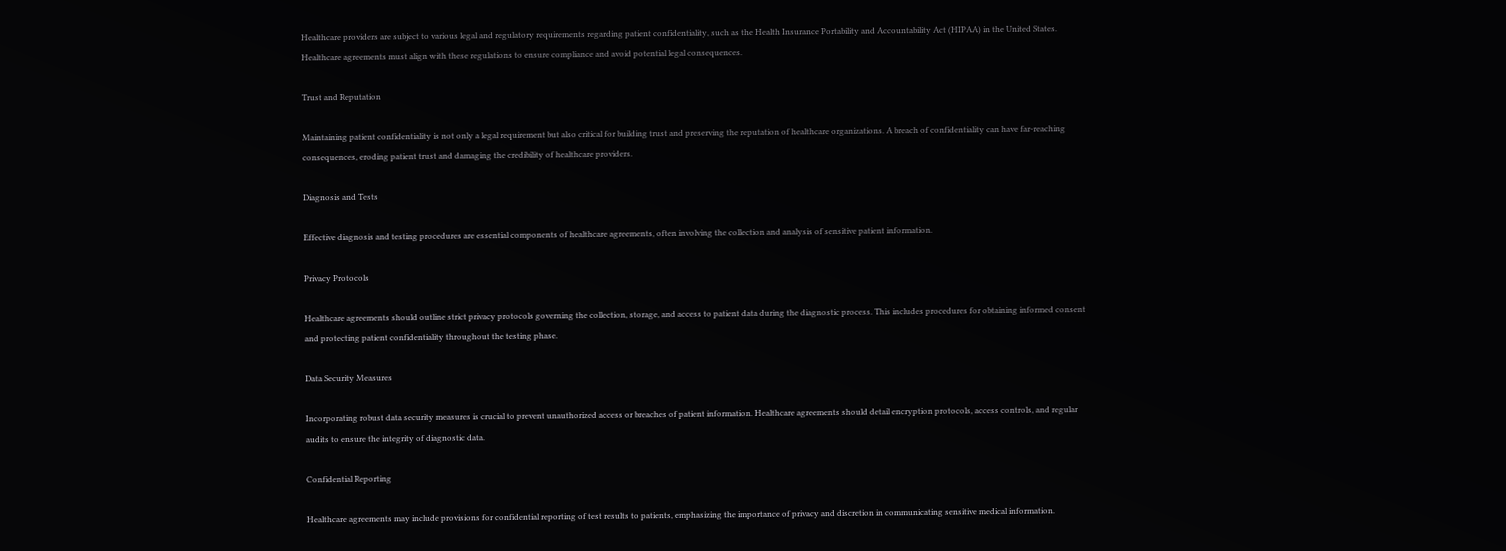Healthcare providers are subject to various legal and regulatory requirements regarding patient confidentiality, such as the Health Insurance Portability and Accountability Act (HIPAA) in the United States. Healthcare agreements must align with these regulations to ensure compliance and avoid potential legal consequences.

Trust and Reputation

Maintaining patient confidentiality is not only a legal requirement but also critical for building trust and preserving the reputation of healthcare organizations. A breach of confidentiality can have far-reaching consequences, eroding patient trust and damaging the credibility of healthcare providers.

Diagnosis and Tests

Effective diagnosis and testing procedures are essential components of healthcare agreements, often involving the collection and analysis of sensitive patient information.

Privacy Protocols

Healthcare agreements should outline strict privacy protocols governing the collection, storage, and access to patient data during the diagnostic process. This includes procedures for obtaining informed consent and protecting patient confidentiality throughout the testing phase.

Data Security Measures

Incorporating robust data security measures is crucial to prevent unauthorized access or breaches of patient information. Healthcare agreements should detail encryption protocols, access controls, and regular audits to ensure the integrity of diagnostic data.

Confidential Reporting

Healthcare agreements may include provisions for confidential reporting of test results to patients, emphasizing the importance of privacy and discretion in communicating sensitive medical information.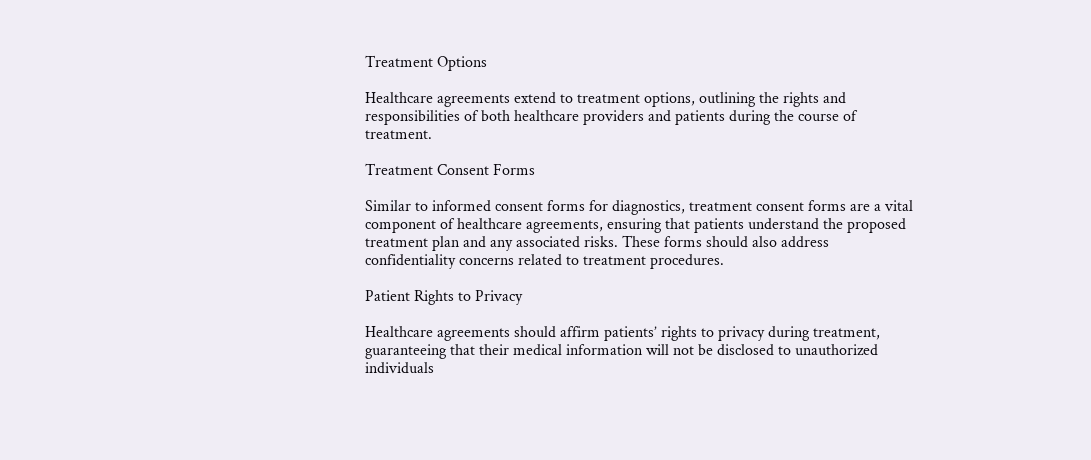Treatment Options

Healthcare agreements extend to treatment options, outlining the rights and responsibilities of both healthcare providers and patients during the course of treatment.

Treatment Consent Forms

Similar to informed consent forms for diagnostics, treatment consent forms are a vital component of healthcare agreements, ensuring that patients understand the proposed treatment plan and any associated risks. These forms should also address confidentiality concerns related to treatment procedures.

Patient Rights to Privacy

Healthcare agreements should affirm patients’ rights to privacy during treatment, guaranteeing that their medical information will not be disclosed to unauthorized individuals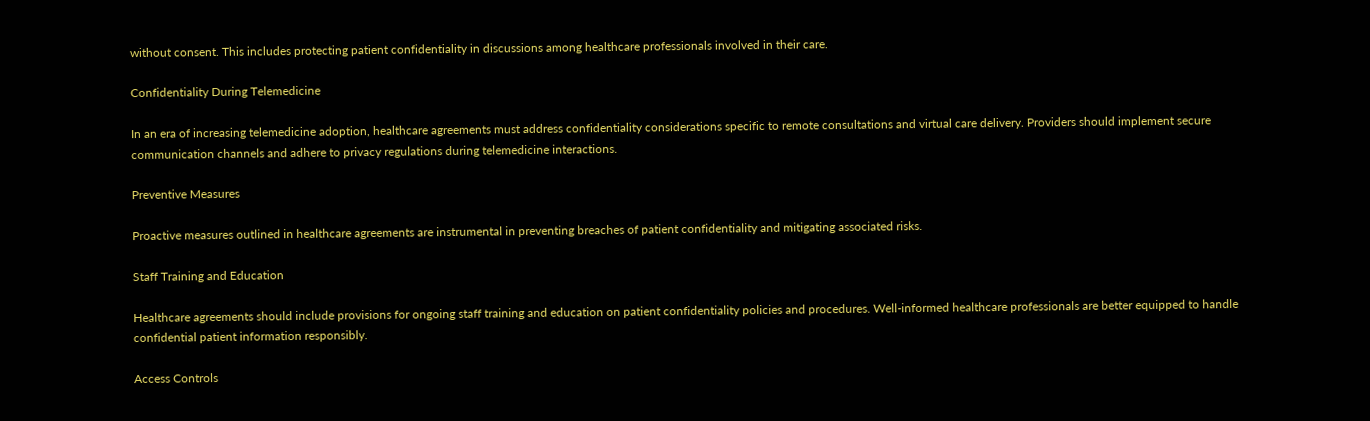without consent. This includes protecting patient confidentiality in discussions among healthcare professionals involved in their care.

Confidentiality During Telemedicine

In an era of increasing telemedicine adoption, healthcare agreements must address confidentiality considerations specific to remote consultations and virtual care delivery. Providers should implement secure communication channels and adhere to privacy regulations during telemedicine interactions.

Preventive Measures

Proactive measures outlined in healthcare agreements are instrumental in preventing breaches of patient confidentiality and mitigating associated risks.

Staff Training and Education

Healthcare agreements should include provisions for ongoing staff training and education on patient confidentiality policies and procedures. Well-informed healthcare professionals are better equipped to handle confidential patient information responsibly.

Access Controls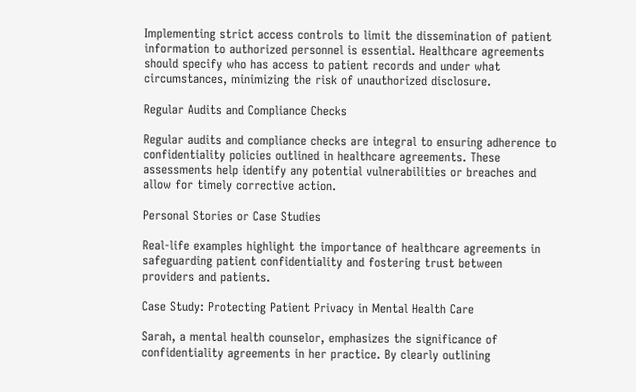Implementing strict access controls to limit the dissemination of patient information to authorized personnel is essential. Healthcare agreements should specify who has access to patient records and under what circumstances, minimizing the risk of unauthorized disclosure.

Regular Audits and Compliance Checks

Regular audits and compliance checks are integral to ensuring adherence to confidentiality policies outlined in healthcare agreements. These assessments help identify any potential vulnerabilities or breaches and allow for timely corrective action.

Personal Stories or Case Studies

Real-life examples highlight the importance of healthcare agreements in safeguarding patient confidentiality and fostering trust between providers and patients.

Case Study: Protecting Patient Privacy in Mental Health Care

Sarah, a mental health counselor, emphasizes the significance of confidentiality agreements in her practice. By clearly outlining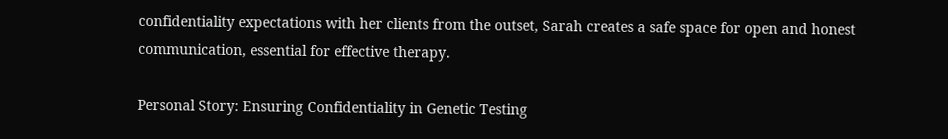confidentiality expectations with her clients from the outset, Sarah creates a safe space for open and honest communication, essential for effective therapy.

Personal Story: Ensuring Confidentiality in Genetic Testing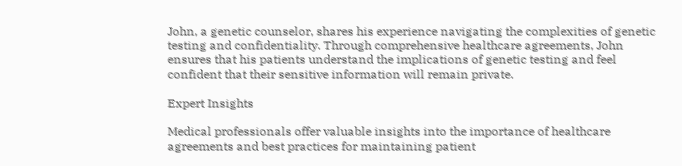John, a genetic counselor, shares his experience navigating the complexities of genetic testing and confidentiality. Through comprehensive healthcare agreements, John ensures that his patients understand the implications of genetic testing and feel confident that their sensitive information will remain private.

Expert Insights

Medical professionals offer valuable insights into the importance of healthcare agreements and best practices for maintaining patient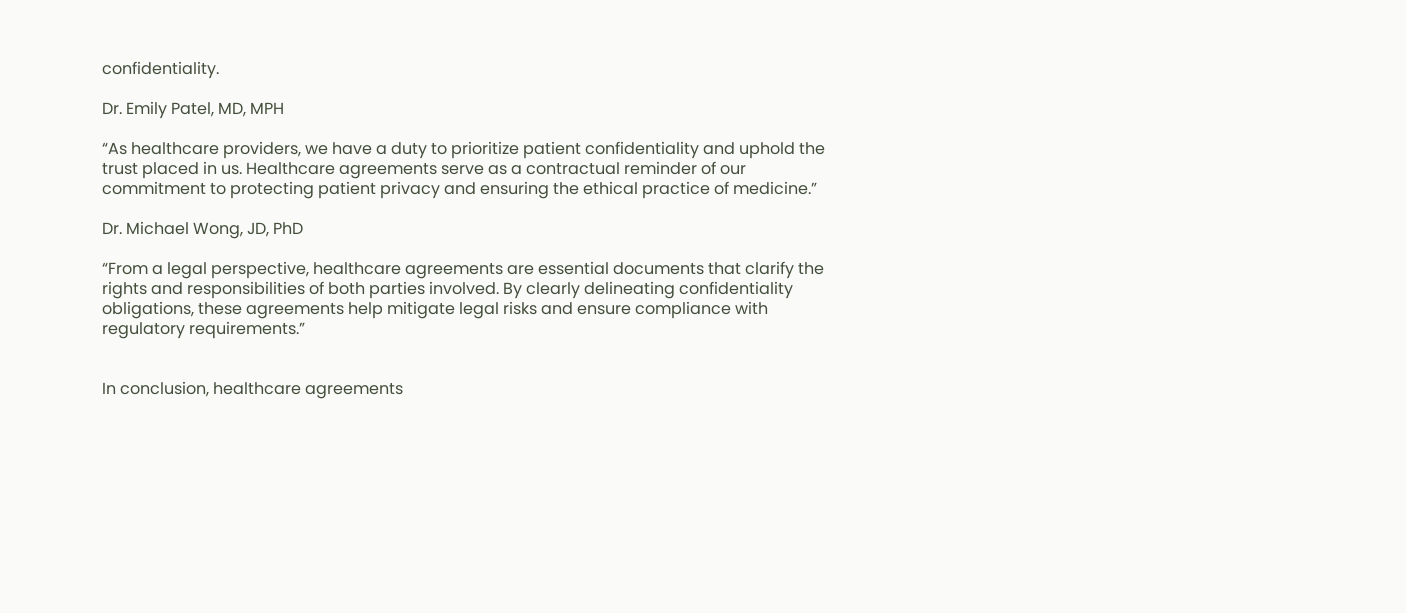confidentiality.

Dr. Emily Patel, MD, MPH

“As healthcare providers, we have a duty to prioritize patient confidentiality and uphold the trust placed in us. Healthcare agreements serve as a contractual reminder of our commitment to protecting patient privacy and ensuring the ethical practice of medicine.”

Dr. Michael Wong, JD, PhD

“From a legal perspective, healthcare agreements are essential documents that clarify the rights and responsibilities of both parties involved. By clearly delineating confidentiality obligations, these agreements help mitigate legal risks and ensure compliance with regulatory requirements.”


In conclusion, healthcare agreements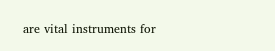are vital instruments for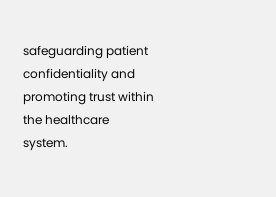safeguarding patient confidentiality and promoting trust within the healthcare system.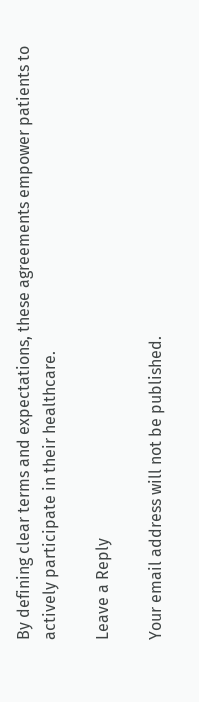By defining clear terms and expectations, these agreements empower patients to actively participate in their healthcare.

Leave a Reply

Your email address will not be published.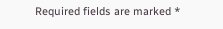Required fields are marked *